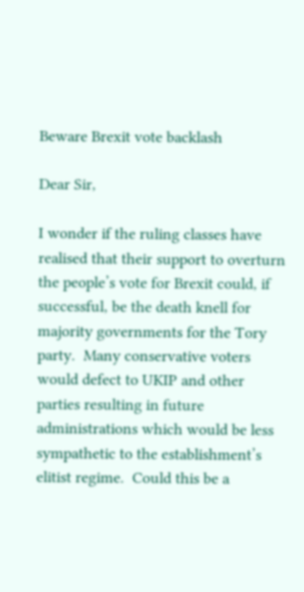Beware Brexit vote backlash

Dear Sir,

I wonder if the ruling classes have realised that their support to overturn the people’s vote for Brexit could, if successful, be the death knell for majority governments for the Tory party.  Many conservative voters would defect to UKIP and other parties resulting in future administrations which would be less sympathetic to the establishment’s elitist regime.  Could this be a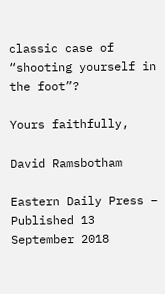classic case of “shooting yourself in the foot”?

Yours faithfully,

David Ramsbotham

Eastern Daily Press – Published 13 September 2018